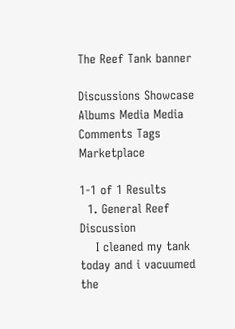The Reef Tank banner

Discussions Showcase Albums Media Media Comments Tags Marketplace

1-1 of 1 Results
  1. General Reef Discussion
    I cleaned my tank today and i vacuumed the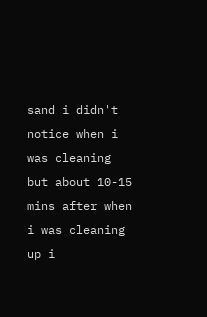sand i didn't notice when i was cleaning but about 10-15 mins after when i was cleaning up i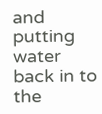and putting water back in to the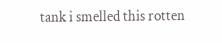tank i smelled this rotten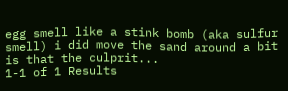egg smell like a stink bomb (aka sulfur smell) i did move the sand around a bit is that the culprit...
1-1 of 1 Results